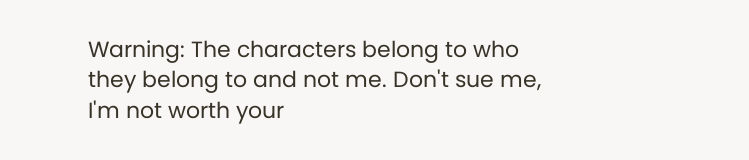Warning: The characters belong to who they belong to and not me. Don't sue me, I'm not worth your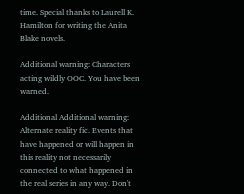time. Special thanks to Laurell K. Hamilton for writing the Anita Blake novels.

Additional warning: Characters acting wildly OOC. You have been warned.

Additional Additional warning: Alternate reality fic. Events that have happened or will happen in this reality not necessarily connected to what happened in the real series in any way. Don't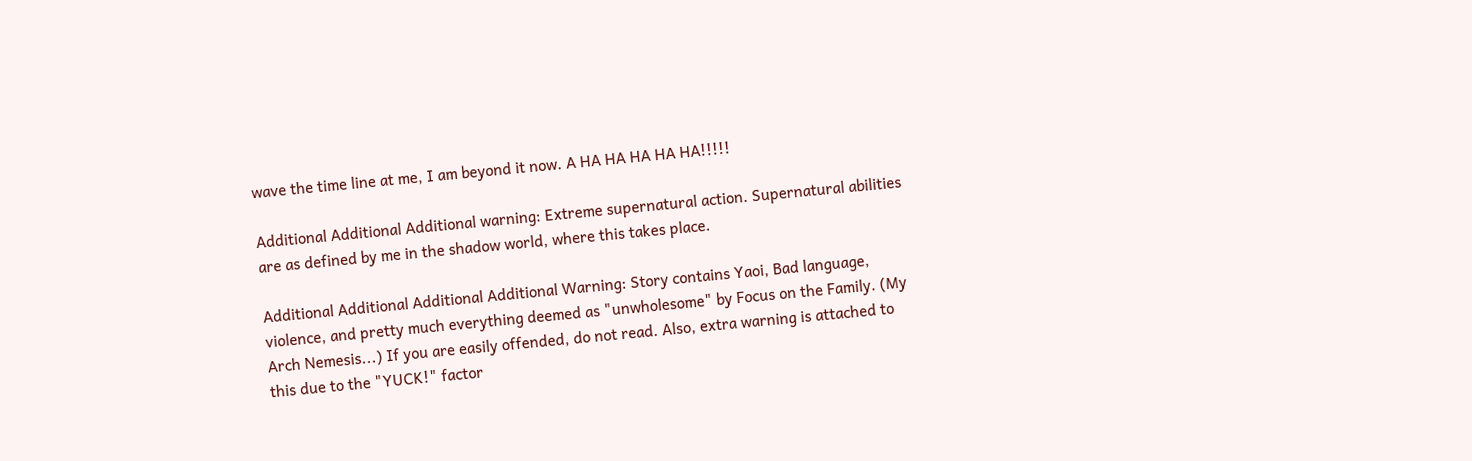wave the time line at me, I am beyond it now. A HA HA HA HA HA!!!!!

Additional Additional Additional warning: Extreme supernatural action. Supernatural abilities are as defined by me in the shadow world, where this takes place.

Additional Additional Additional Additional Warning: Story contains Yaoi, Bad language, violence, and pretty much everything deemed as "unwholesome" by Focus on the Family. (My Arch Nemesis...) If you are easily offended, do not read. Also, extra warning is attached to this due to the "YUCK!" factor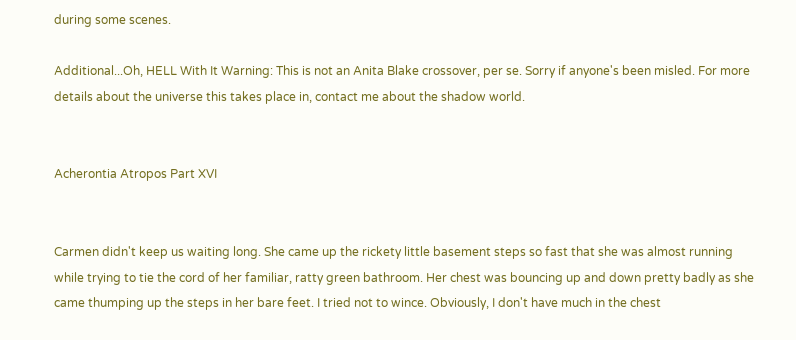during some scenes.

Additional...Oh, HELL With It Warning: This is not an Anita Blake crossover, per se. Sorry if anyone's been misled. For more details about the universe this takes place in, contact me about the shadow world.


Acherontia Atropos Part XVI


Carmen didn't keep us waiting long. She came up the rickety little basement steps so fast that she was almost running while trying to tie the cord of her familiar, ratty green bathroom. Her chest was bouncing up and down pretty badly as she came thumping up the steps in her bare feet. I tried not to wince. Obviously, I don't have much in the chest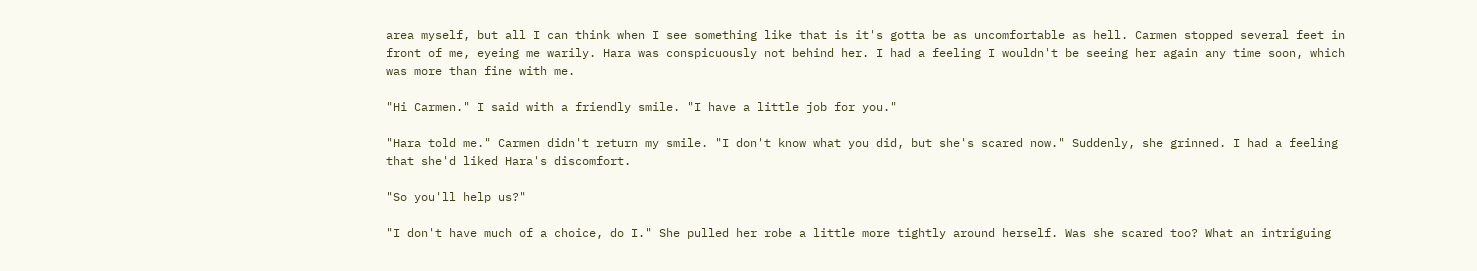area myself, but all I can think when I see something like that is it's gotta be as uncomfortable as hell. Carmen stopped several feet in front of me, eyeing me warily. Hara was conspicuously not behind her. I had a feeling I wouldn't be seeing her again any time soon, which was more than fine with me.

"Hi Carmen." I said with a friendly smile. "I have a little job for you."

"Hara told me." Carmen didn't return my smile. "I don't know what you did, but she's scared now." Suddenly, she grinned. I had a feeling that she'd liked Hara's discomfort.

"So you'll help us?"

"I don't have much of a choice, do I." She pulled her robe a little more tightly around herself. Was she scared too? What an intriguing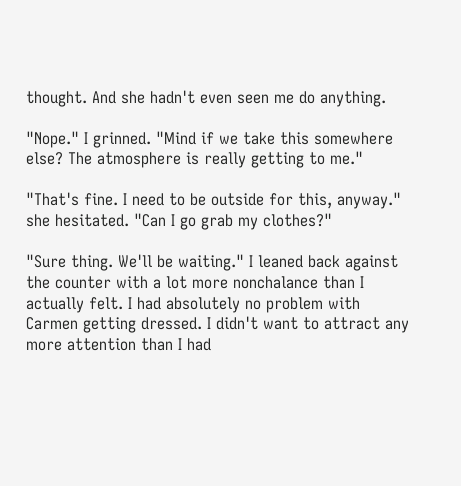thought. And she hadn't even seen me do anything.

"Nope." I grinned. "Mind if we take this somewhere else? The atmosphere is really getting to me."

"That's fine. I need to be outside for this, anyway." she hesitated. "Can I go grab my clothes?"

"Sure thing. We'll be waiting." I leaned back against the counter with a lot more nonchalance than I actually felt. I had absolutely no problem with Carmen getting dressed. I didn't want to attract any more attention than I had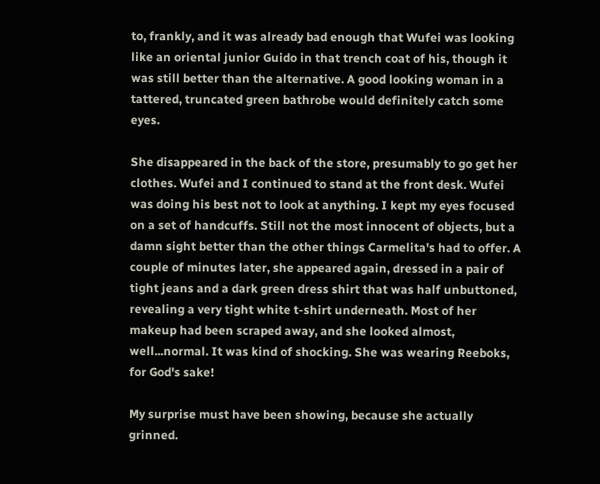to, frankly, and it was already bad enough that Wufei was looking like an oriental junior Guido in that trench coat of his, though it was still better than the alternative. A good looking woman in a tattered, truncated green bathrobe would definitely catch some eyes.

She disappeared in the back of the store, presumably to go get her clothes. Wufei and I continued to stand at the front desk. Wufei was doing his best not to look at anything. I kept my eyes focused on a set of handcuffs. Still not the most innocent of objects, but a damn sight better than the other things Carmelita's had to offer. A couple of minutes later, she appeared again, dressed in a pair of tight jeans and a dark green dress shirt that was half unbuttoned, revealing a very tight white t-shirt underneath. Most of her makeup had been scraped away, and she looked almost, well...normal. It was kind of shocking. She was wearing Reeboks, for God's sake!

My surprise must have been showing, because she actually grinned.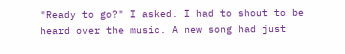"Ready to go?" I asked. I had to shout to be heard over the music. A new song had just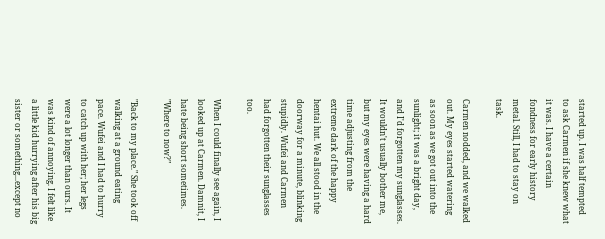started up. I was half tempted to ask Carmen if she knew what it was. I have a certain fondness for early history metal. Still, I had to stay on task.

Carmen nodded, and we walked out. My eyes started watering as soon as we got out into the sunlight; it was a bright day, and I'd forgotten my sunglasses. It wouldn't usually bother me, but my eyes were having a hard time adjusting from the extreme dark of the happy hentai hut. We all stood in the doorway for a minute, blinking stupidly. Wufei and Carmen had forgotten their sunglasses too.

When I could finally see again, I looked up at Carmen. Damnit, I hate being short sometimes. "Where to now?"

"Back to my place." She took off walking at a ground eating pace. Wufei and I had to hurry to catch up with her; her legs were a lot longer than ours. It was kind of annoying. I felt like a little kid hurrying after his big sister or something...except no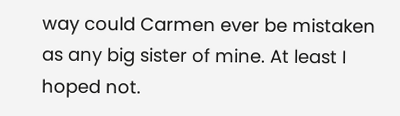way could Carmen ever be mistaken as any big sister of mine. At least I hoped not.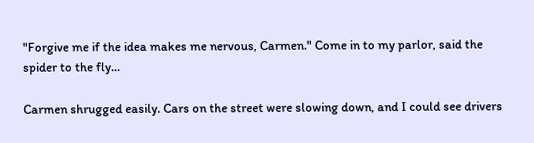"Forgive me if the idea makes me nervous, Carmen." Come in to my parlor, said the spider to the fly...

Carmen shrugged easily. Cars on the street were slowing down, and I could see drivers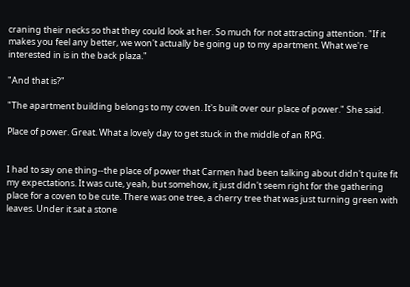craning their necks so that they could look at her. So much for not attracting attention. "If it makes you feel any better, we won't actually be going up to my apartment. What we're interested in is in the back plaza."

"And that is?"

"The apartment building belongs to my coven. It's built over our place of power." She said.

Place of power. Great. What a lovely day to get stuck in the middle of an RPG.


I had to say one thing--the place of power that Carmen had been talking about didn't quite fit my expectations. It was cute, yeah, but somehow, it just didn't seem right for the gathering place for a coven to be cute. There was one tree, a cherry tree that was just turning green with leaves. Under it sat a stone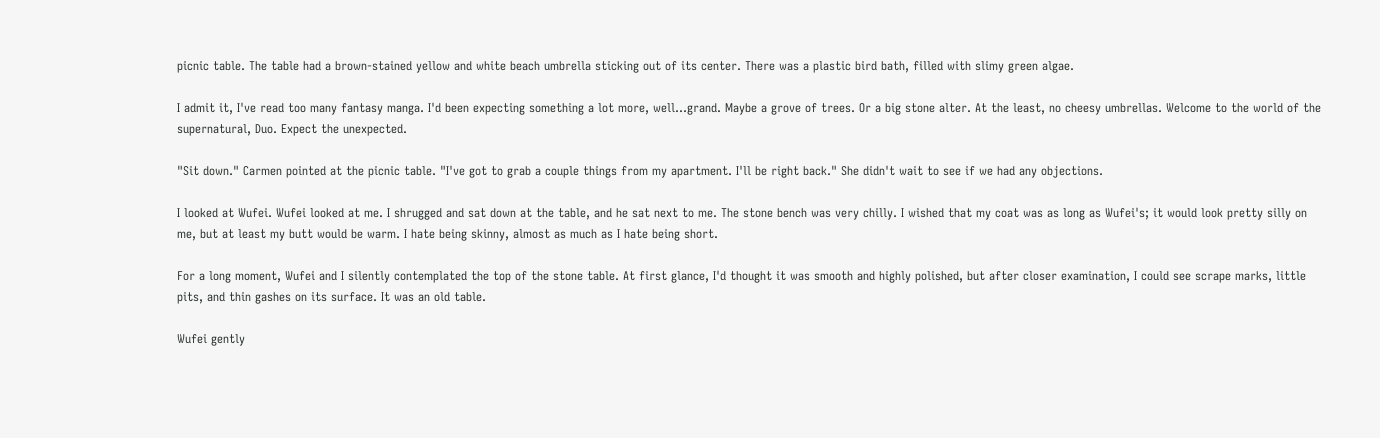picnic table. The table had a brown-stained yellow and white beach umbrella sticking out of its center. There was a plastic bird bath, filled with slimy green algae.

I admit it, I've read too many fantasy manga. I'd been expecting something a lot more, well...grand. Maybe a grove of trees. Or a big stone alter. At the least, no cheesy umbrellas. Welcome to the world of the supernatural, Duo. Expect the unexpected.

"Sit down." Carmen pointed at the picnic table. "I've got to grab a couple things from my apartment. I'll be right back." She didn't wait to see if we had any objections.

I looked at Wufei. Wufei looked at me. I shrugged and sat down at the table, and he sat next to me. The stone bench was very chilly. I wished that my coat was as long as Wufei's; it would look pretty silly on me, but at least my butt would be warm. I hate being skinny, almost as much as I hate being short.

For a long moment, Wufei and I silently contemplated the top of the stone table. At first glance, I'd thought it was smooth and highly polished, but after closer examination, I could see scrape marks, little pits, and thin gashes on its surface. It was an old table.

Wufei gently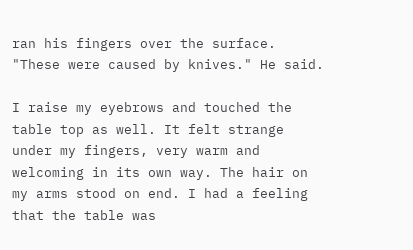ran his fingers over the surface. "These were caused by knives." He said.

I raise my eyebrows and touched the table top as well. It felt strange under my fingers, very warm and welcoming in its own way. The hair on my arms stood on end. I had a feeling that the table was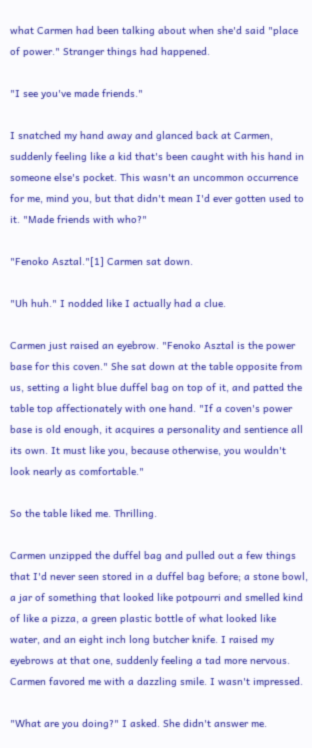what Carmen had been talking about when she'd said "place of power." Stranger things had happened.

"I see you've made friends."

I snatched my hand away and glanced back at Carmen, suddenly feeling like a kid that's been caught with his hand in someone else's pocket. This wasn't an uncommon occurrence for me, mind you, but that didn't mean I'd ever gotten used to it. "Made friends with who?"

"Fenoko Asztal."[1] Carmen sat down.

"Uh huh." I nodded like I actually had a clue.

Carmen just raised an eyebrow. "Fenoko Asztal is the power base for this coven." She sat down at the table opposite from us, setting a light blue duffel bag on top of it, and patted the table top affectionately with one hand. "If a coven's power base is old enough, it acquires a personality and sentience all its own. It must like you, because otherwise, you wouldn't look nearly as comfortable."

So the table liked me. Thrilling.

Carmen unzipped the duffel bag and pulled out a few things that I'd never seen stored in a duffel bag before; a stone bowl, a jar of something that looked like potpourri and smelled kind of like a pizza, a green plastic bottle of what looked like water, and an eight inch long butcher knife. I raised my eyebrows at that one, suddenly feeling a tad more nervous. Carmen favored me with a dazzling smile. I wasn't impressed.

"What are you doing?" I asked. She didn't answer me.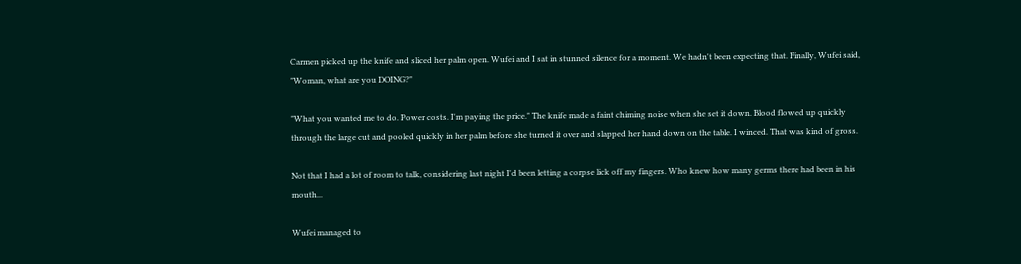Carmen picked up the knife and sliced her palm open. Wufei and I sat in stunned silence for a moment. We hadn't been expecting that. Finally, Wufei said, "Woman, what are you DOING?"

"What you wanted me to do. Power costs. I'm paying the price." The knife made a faint chiming noise when she set it down. Blood flowed up quickly through the large cut and pooled quickly in her palm before she turned it over and slapped her hand down on the table. I winced. That was kind of gross.

Not that I had a lot of room to talk, considering last night I'd been letting a corpse lick off my fingers. Who knew how many germs there had been in his mouth...

Wufei managed to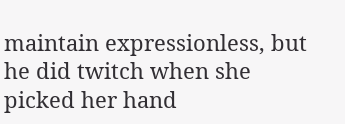maintain expressionless, but he did twitch when she picked her hand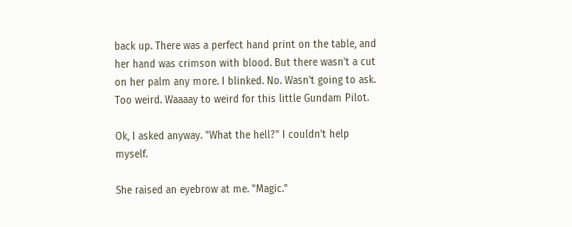back up. There was a perfect hand print on the table, and her hand was crimson with blood. But there wasn't a cut on her palm any more. I blinked. No. Wasn't going to ask. Too weird. Waaaay to weird for this little Gundam Pilot.

Ok, I asked anyway. "What the hell?" I couldn't help myself.

She raised an eyebrow at me. "Magic."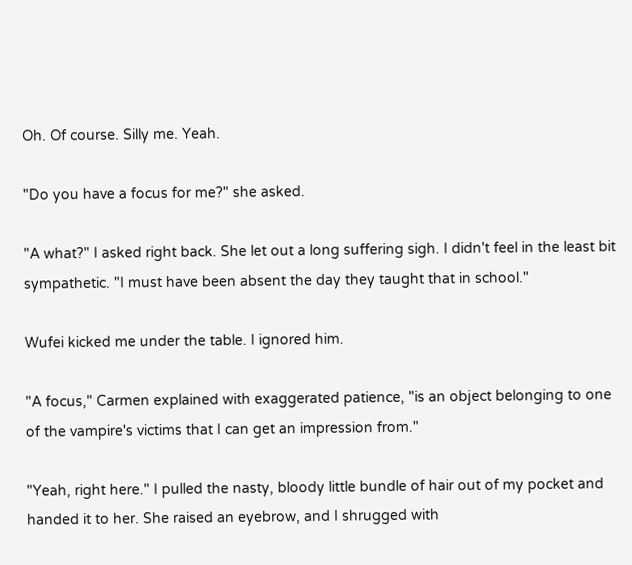Oh. Of course. Silly me. Yeah.

"Do you have a focus for me?" she asked.

"A what?" I asked right back. She let out a long suffering sigh. I didn't feel in the least bit sympathetic. "I must have been absent the day they taught that in school."

Wufei kicked me under the table. I ignored him.

"A focus," Carmen explained with exaggerated patience, "is an object belonging to one of the vampire's victims that I can get an impression from."

"Yeah, right here." I pulled the nasty, bloody little bundle of hair out of my pocket and handed it to her. She raised an eyebrow, and I shrugged with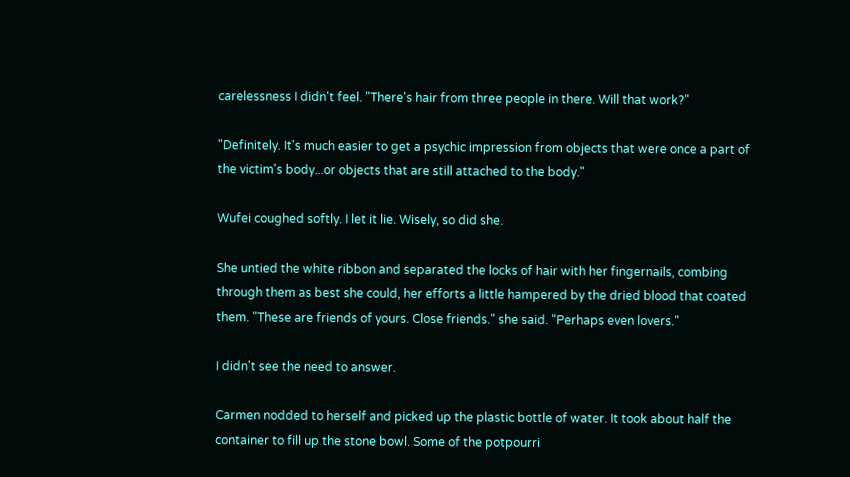carelessness I didn't feel. "There's hair from three people in there. Will that work?"

"Definitely. It's much easier to get a psychic impression from objects that were once a part of the victim's body...or objects that are still attached to the body."

Wufei coughed softly. I let it lie. Wisely, so did she.

She untied the white ribbon and separated the locks of hair with her fingernails, combing through them as best she could, her efforts a little hampered by the dried blood that coated them. "These are friends of yours. Close friends." she said. "Perhaps even lovers."

I didn't see the need to answer.

Carmen nodded to herself and picked up the plastic bottle of water. It took about half the container to fill up the stone bowl. Some of the potpourri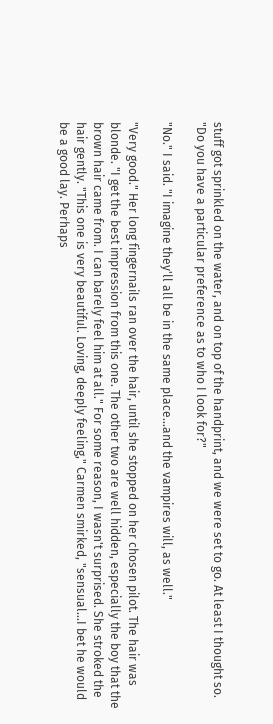stuff got sprinkled on the water, and on top of the handprint, and we were set to go. At least I thought so. "Do you have a particular preference as to who I look for?"

"No." I said. "I imagine they'll all be in the same place...and the vampires will, as well."

"Very good." Her long fingernails ran over the hair, until she stopped on her chosen pilot. The hair was blonde. "I get the best impression from this one. The other two are well hidden, especially the boy that the brown hair came from. I can barely feel him at all." For some reason, I wasn't surprised. She stroked the hair gently. "This one is very beautiful. Loving, deeply feeling," Carmen smirked, "sensual...I bet he would be a good lay. Perhaps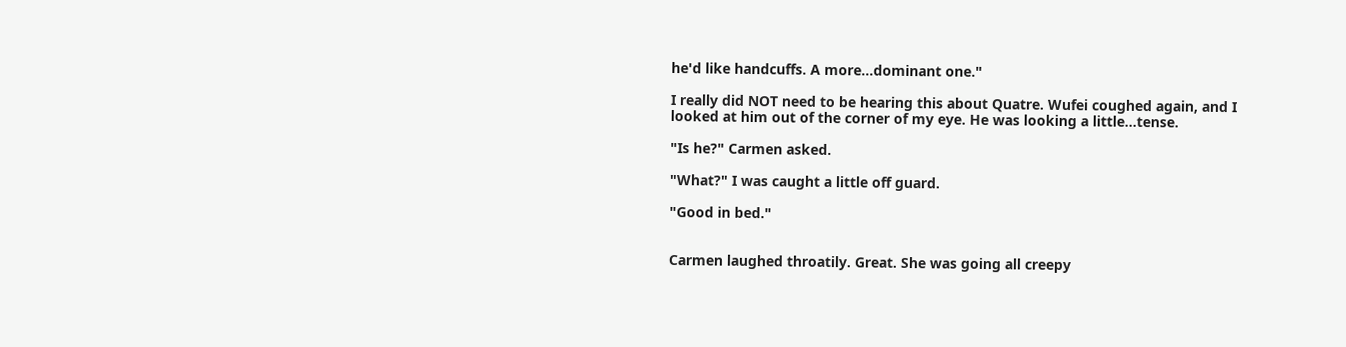he'd like handcuffs. A more...dominant one."

I really did NOT need to be hearing this about Quatre. Wufei coughed again, and I looked at him out of the corner of my eye. He was looking a little...tense.

"Is he?" Carmen asked.

"What?" I was caught a little off guard.

"Good in bed."


Carmen laughed throatily. Great. She was going all creepy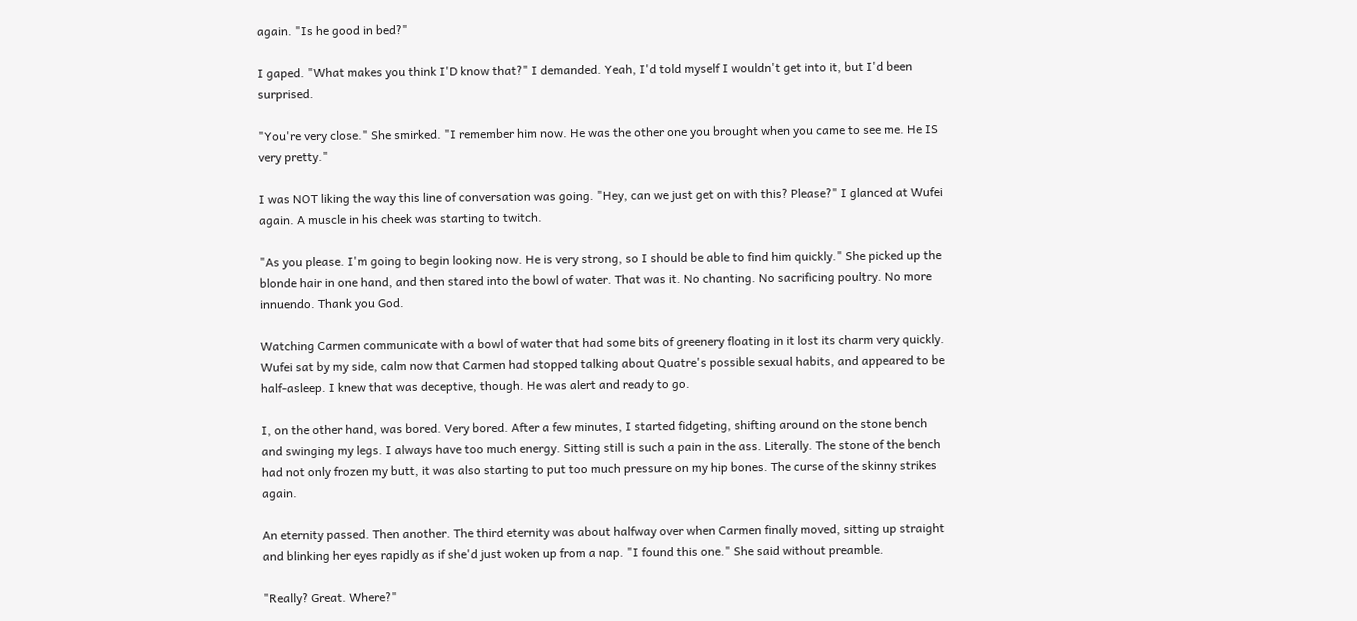again. "Is he good in bed?"

I gaped. "What makes you think I'D know that?" I demanded. Yeah, I'd told myself I wouldn't get into it, but I'd been surprised.

"You're very close." She smirked. "I remember him now. He was the other one you brought when you came to see me. He IS very pretty."

I was NOT liking the way this line of conversation was going. "Hey, can we just get on with this? Please?" I glanced at Wufei again. A muscle in his cheek was starting to twitch.

"As you please. I'm going to begin looking now. He is very strong, so I should be able to find him quickly." She picked up the blonde hair in one hand, and then stared into the bowl of water. That was it. No chanting. No sacrificing poultry. No more innuendo. Thank you God.

Watching Carmen communicate with a bowl of water that had some bits of greenery floating in it lost its charm very quickly. Wufei sat by my side, calm now that Carmen had stopped talking about Quatre's possible sexual habits, and appeared to be half-asleep. I knew that was deceptive, though. He was alert and ready to go.

I, on the other hand, was bored. Very bored. After a few minutes, I started fidgeting, shifting around on the stone bench and swinging my legs. I always have too much energy. Sitting still is such a pain in the ass. Literally. The stone of the bench had not only frozen my butt, it was also starting to put too much pressure on my hip bones. The curse of the skinny strikes again.

An eternity passed. Then another. The third eternity was about halfway over when Carmen finally moved, sitting up straight and blinking her eyes rapidly as if she'd just woken up from a nap. "I found this one." She said without preamble.

"Really? Great. Where?"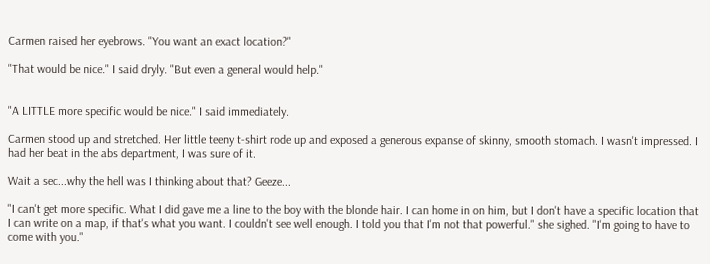Carmen raised her eyebrows. "You want an exact location?"

"That would be nice." I said dryly. "But even a general would help."


"A LITTLE more specific would be nice." I said immediately.

Carmen stood up and stretched. Her little teeny t-shirt rode up and exposed a generous expanse of skinny, smooth stomach. I wasn't impressed. I had her beat in the abs department, I was sure of it.

Wait a sec...why the hell was I thinking about that? Geeze...

"I can't get more specific. What I did gave me a line to the boy with the blonde hair. I can home in on him, but I don't have a specific location that I can write on a map, if that's what you want. I couldn't see well enough. I told you that I'm not that powerful." she sighed. "I'm going to have to come with you."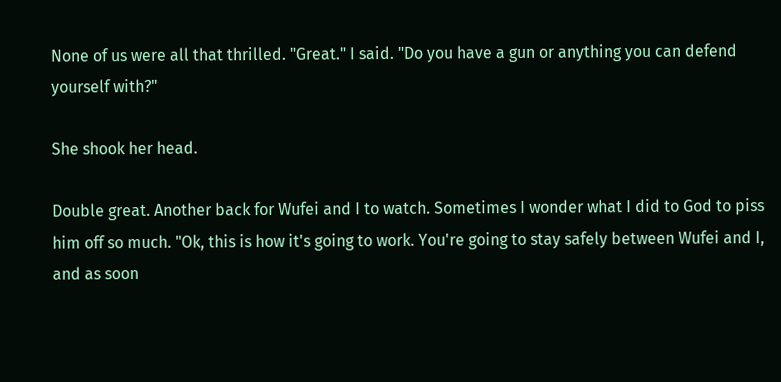None of us were all that thrilled. "Great." I said. "Do you have a gun or anything you can defend yourself with?"

She shook her head.

Double great. Another back for Wufei and I to watch. Sometimes I wonder what I did to God to piss him off so much. "Ok, this is how it's going to work. You're going to stay safely between Wufei and I, and as soon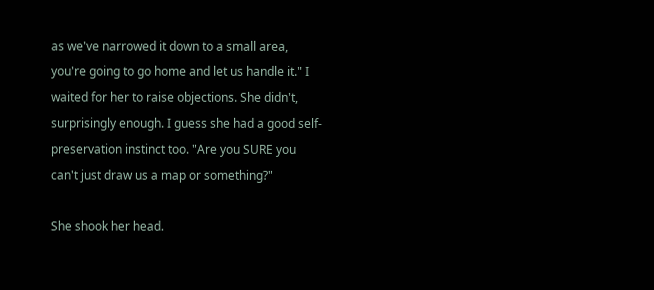as we've narrowed it down to a small area, you're going to go home and let us handle it." I waited for her to raise objections. She didn't, surprisingly enough. I guess she had a good self-preservation instinct too. "Are you SURE you can't just draw us a map or something?"

She shook her head.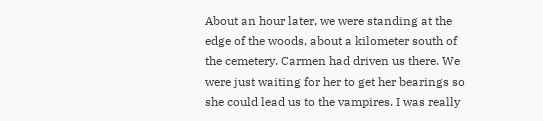About an hour later, we were standing at the edge of the woods, about a kilometer south of the cemetery. Carmen had driven us there. We were just waiting for her to get her bearings so she could lead us to the vampires. I was really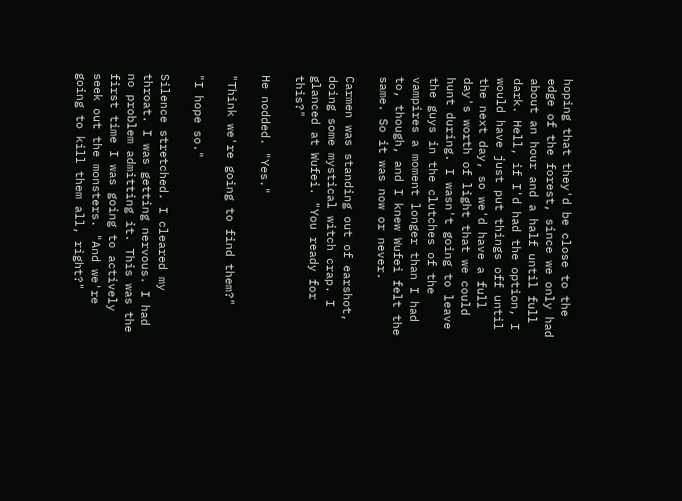hoping that they'd be close to the edge of the forest, since we only had about an hour and a half until full dark. Hell, if I'd had the option, I would have just put things off until the next day, so we'd have a full day's worth of light that we could hunt during. I wasn't going to leave the guys in the clutches of the vampires a moment longer than I had to, though, and I knew Wufei felt the same. So it was now or never.

Carmen was standing out of earshot, doing some mystical witch crap. I glanced at Wufei. "You ready for this?"

He nodded. "Yes."

"Think we're going to find them?"

"I hope so."

Silence stretched. I cleared my throat. I was getting nervous. I had no problem admitting it. This was the first time I was going to actively seek out the monsters. "And we're going to kill them all, right?"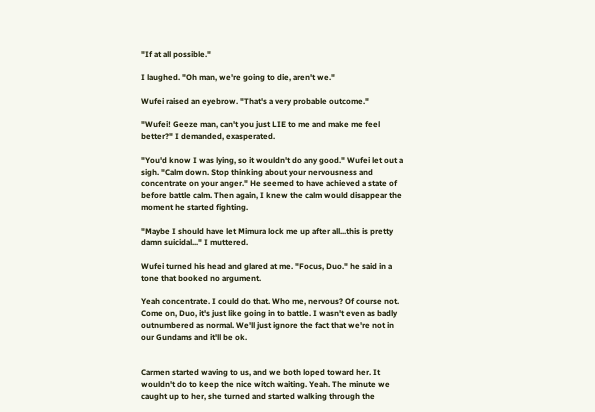"If at all possible."

I laughed. "Oh man, we're going to die, aren't we."

Wufei raised an eyebrow. "That's a very probable outcome."

"Wufei! Geeze man, can't you just LIE to me and make me feel better?" I demanded, exasperated.

"You'd know I was lying, so it wouldn't do any good." Wufei let out a sigh. "Calm down. Stop thinking about your nervousness and concentrate on your anger." He seemed to have achieved a state of before battle calm. Then again, I knew the calm would disappear the moment he started fighting.

"Maybe I should have let Mimura lock me up after all...this is pretty damn suicidal..." I muttered.

Wufei turned his head and glared at me. "Focus, Duo." he said in a tone that booked no argument.

Yeah concentrate. I could do that. Who me, nervous? Of course not. Come on, Duo, it's just like going in to battle. I wasn't even as badly outnumbered as normal. We'll just ignore the fact that we're not in our Gundams and it'll be ok.


Carmen started waving to us, and we both loped toward her. It wouldn't do to keep the nice witch waiting. Yeah. The minute we caught up to her, she turned and started walking through the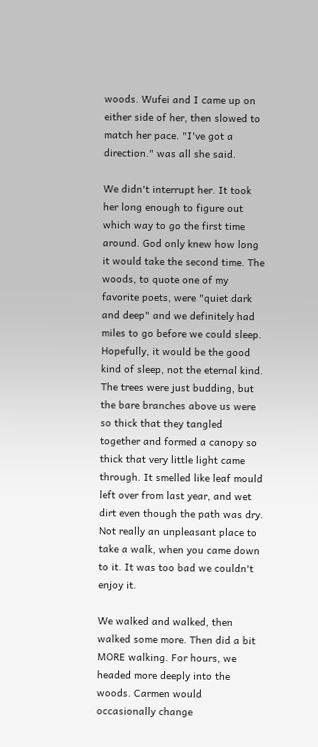woods. Wufei and I came up on either side of her, then slowed to match her pace. "I've got a direction." was all she said.

We didn't interrupt her. It took her long enough to figure out which way to go the first time around. God only knew how long it would take the second time. The woods, to quote one of my favorite poets, were "quiet dark and deep" and we definitely had miles to go before we could sleep. Hopefully, it would be the good kind of sleep, not the eternal kind. The trees were just budding, but the bare branches above us were so thick that they tangled together and formed a canopy so thick that very little light came through. It smelled like leaf mould left over from last year, and wet dirt even though the path was dry. Not really an unpleasant place to take a walk, when you came down to it. It was too bad we couldn't enjoy it.

We walked and walked, then walked some more. Then did a bit MORE walking. For hours, we headed more deeply into the woods. Carmen would occasionally change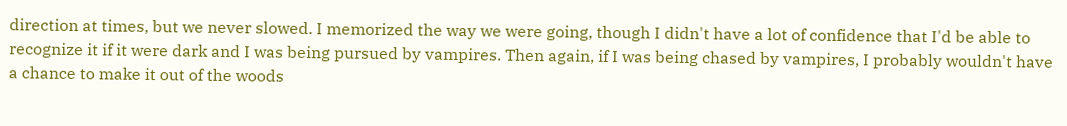direction at times, but we never slowed. I memorized the way we were going, though I didn't have a lot of confidence that I'd be able to recognize it if it were dark and I was being pursued by vampires. Then again, if I was being chased by vampires, I probably wouldn't have a chance to make it out of the woods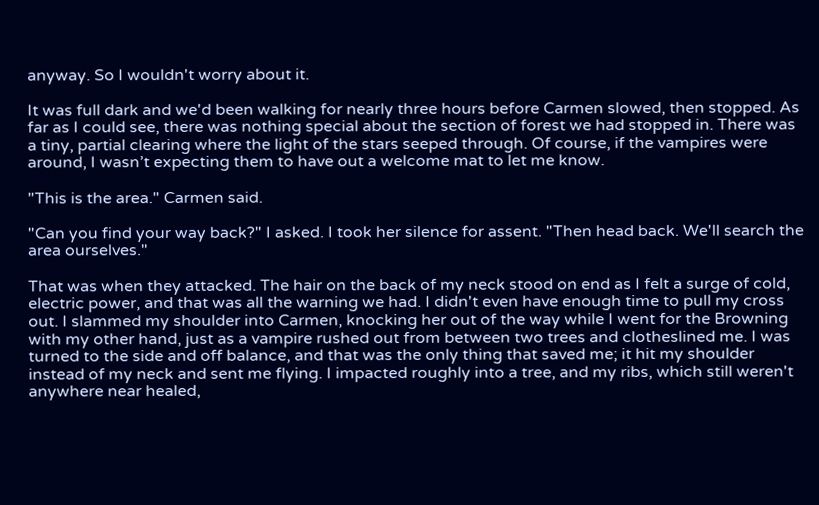anyway. So I wouldn't worry about it.

It was full dark and we'd been walking for nearly three hours before Carmen slowed, then stopped. As far as I could see, there was nothing special about the section of forest we had stopped in. There was a tiny, partial clearing where the light of the stars seeped through. Of course, if the vampires were around, I wasn’t expecting them to have out a welcome mat to let me know.

"This is the area." Carmen said.

"Can you find your way back?" I asked. I took her silence for assent. "Then head back. We'll search the area ourselves."

That was when they attacked. The hair on the back of my neck stood on end as I felt a surge of cold, electric power, and that was all the warning we had. I didn't even have enough time to pull my cross out. I slammed my shoulder into Carmen, knocking her out of the way while I went for the Browning with my other hand, just as a vampire rushed out from between two trees and clotheslined me. I was turned to the side and off balance, and that was the only thing that saved me; it hit my shoulder instead of my neck and sent me flying. I impacted roughly into a tree, and my ribs, which still weren't anywhere near healed,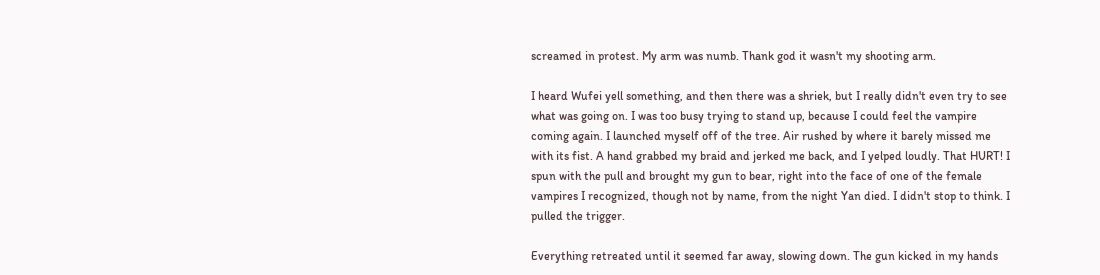screamed in protest. My arm was numb. Thank god it wasn't my shooting arm.

I heard Wufei yell something, and then there was a shriek, but I really didn't even try to see what was going on. I was too busy trying to stand up, because I could feel the vampire coming again. I launched myself off of the tree. Air rushed by where it barely missed me with its fist. A hand grabbed my braid and jerked me back, and I yelped loudly. That HURT! I spun with the pull and brought my gun to bear, right into the face of one of the female vampires I recognized, though not by name, from the night Yan died. I didn't stop to think. I pulled the trigger.

Everything retreated until it seemed far away, slowing down. The gun kicked in my hands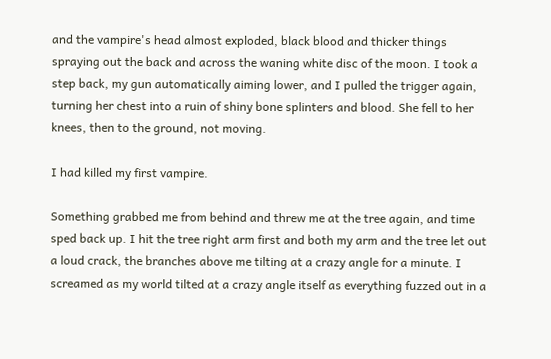and the vampire's head almost exploded, black blood and thicker things spraying out the back and across the waning white disc of the moon. I took a step back, my gun automatically aiming lower, and I pulled the trigger again, turning her chest into a ruin of shiny bone splinters and blood. She fell to her knees, then to the ground, not moving.

I had killed my first vampire.

Something grabbed me from behind and threw me at the tree again, and time sped back up. I hit the tree right arm first and both my arm and the tree let out a loud crack, the branches above me tilting at a crazy angle for a minute. I screamed as my world tilted at a crazy angle itself as everything fuzzed out in a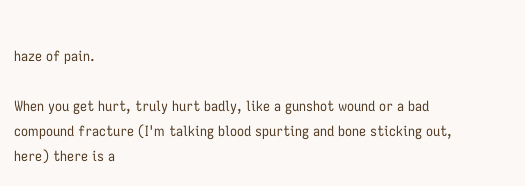haze of pain.

When you get hurt, truly hurt badly, like a gunshot wound or a bad compound fracture (I'm talking blood spurting and bone sticking out, here) there is a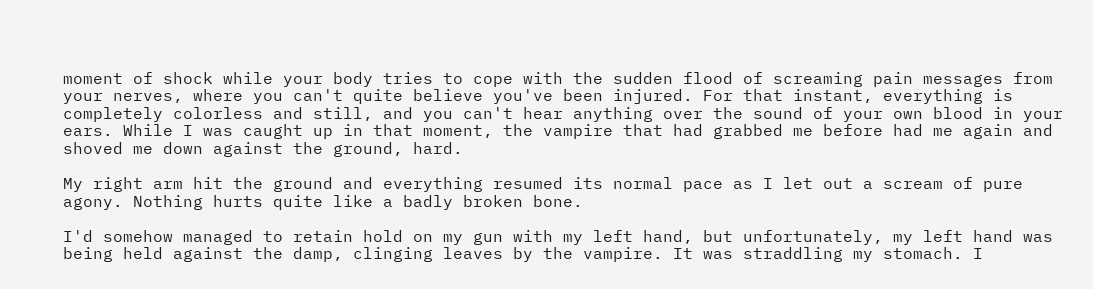moment of shock while your body tries to cope with the sudden flood of screaming pain messages from your nerves, where you can't quite believe you've been injured. For that instant, everything is completely colorless and still, and you can't hear anything over the sound of your own blood in your ears. While I was caught up in that moment, the vampire that had grabbed me before had me again and shoved me down against the ground, hard.

My right arm hit the ground and everything resumed its normal pace as I let out a scream of pure agony. Nothing hurts quite like a badly broken bone.

I'd somehow managed to retain hold on my gun with my left hand, but unfortunately, my left hand was being held against the damp, clinging leaves by the vampire. It was straddling my stomach. I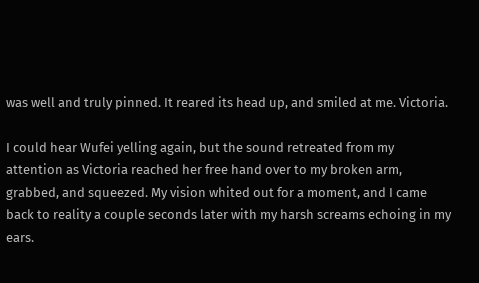was well and truly pinned. It reared its head up, and smiled at me. Victoria.

I could hear Wufei yelling again, but the sound retreated from my attention as Victoria reached her free hand over to my broken arm, grabbed, and squeezed. My vision whited out for a moment, and I came back to reality a couple seconds later with my harsh screams echoing in my ears.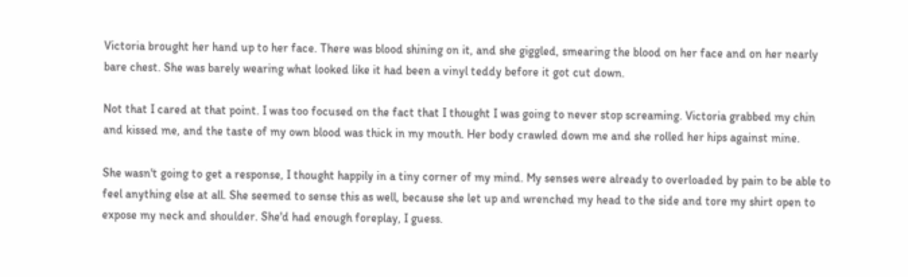Victoria brought her hand up to her face. There was blood shining on it, and she giggled, smearing the blood on her face and on her nearly bare chest. She was barely wearing what looked like it had been a vinyl teddy before it got cut down.

Not that I cared at that point. I was too focused on the fact that I thought I was going to never stop screaming. Victoria grabbed my chin and kissed me, and the taste of my own blood was thick in my mouth. Her body crawled down me and she rolled her hips against mine.

She wasn't going to get a response, I thought happily in a tiny corner of my mind. My senses were already to overloaded by pain to be able to feel anything else at all. She seemed to sense this as well, because she let up and wrenched my head to the side and tore my shirt open to expose my neck and shoulder. She'd had enough foreplay, I guess.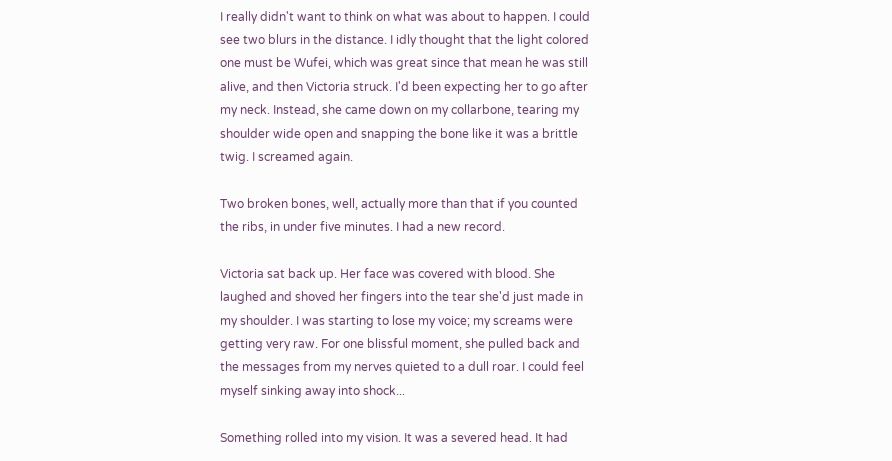I really didn't want to think on what was about to happen. I could see two blurs in the distance. I idly thought that the light colored one must be Wufei, which was great since that mean he was still alive, and then Victoria struck. I'd been expecting her to go after my neck. Instead, she came down on my collarbone, tearing my shoulder wide open and snapping the bone like it was a brittle twig. I screamed again.

Two broken bones, well, actually more than that if you counted the ribs, in under five minutes. I had a new record.

Victoria sat back up. Her face was covered with blood. She laughed and shoved her fingers into the tear she'd just made in my shoulder. I was starting to lose my voice; my screams were getting very raw. For one blissful moment, she pulled back and the messages from my nerves quieted to a dull roar. I could feel myself sinking away into shock...

Something rolled into my vision. It was a severed head. It had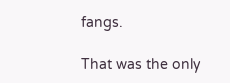fangs.

That was the only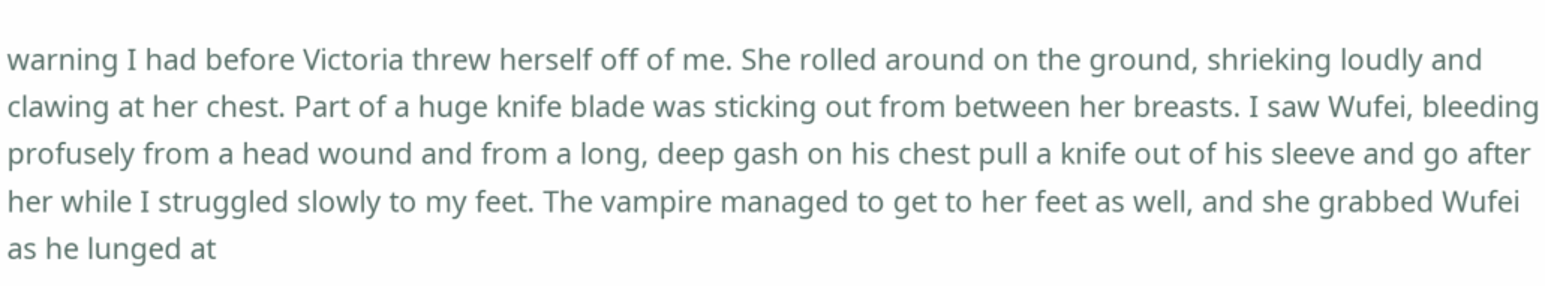warning I had before Victoria threw herself off of me. She rolled around on the ground, shrieking loudly and clawing at her chest. Part of a huge knife blade was sticking out from between her breasts. I saw Wufei, bleeding profusely from a head wound and from a long, deep gash on his chest pull a knife out of his sleeve and go after her while I struggled slowly to my feet. The vampire managed to get to her feet as well, and she grabbed Wufei as he lunged at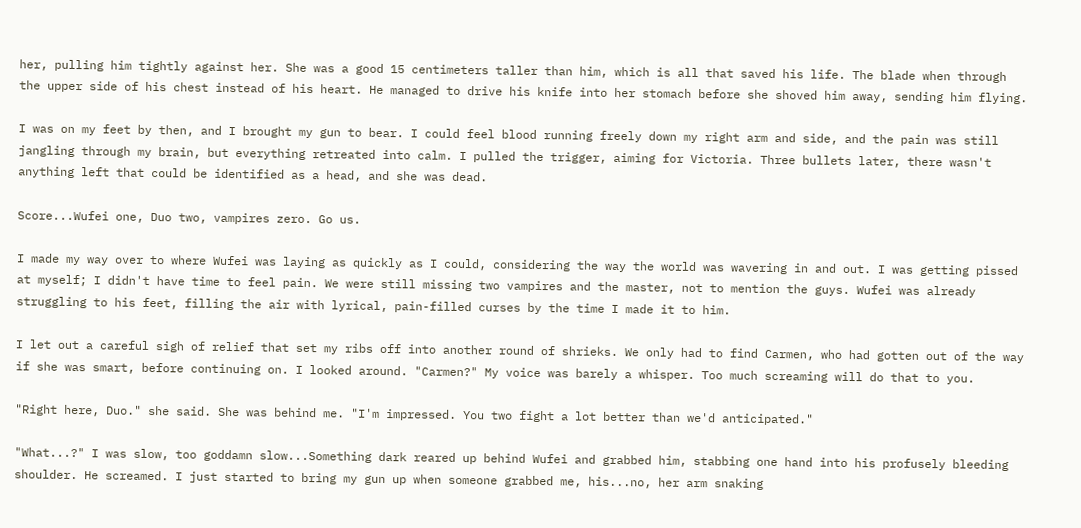her, pulling him tightly against her. She was a good 15 centimeters taller than him, which is all that saved his life. The blade when through the upper side of his chest instead of his heart. He managed to drive his knife into her stomach before she shoved him away, sending him flying.

I was on my feet by then, and I brought my gun to bear. I could feel blood running freely down my right arm and side, and the pain was still jangling through my brain, but everything retreated into calm. I pulled the trigger, aiming for Victoria. Three bullets later, there wasn't anything left that could be identified as a head, and she was dead.

Score...Wufei one, Duo two, vampires zero. Go us.

I made my way over to where Wufei was laying as quickly as I could, considering the way the world was wavering in and out. I was getting pissed at myself; I didn't have time to feel pain. We were still missing two vampires and the master, not to mention the guys. Wufei was already struggling to his feet, filling the air with lyrical, pain-filled curses by the time I made it to him.

I let out a careful sigh of relief that set my ribs off into another round of shrieks. We only had to find Carmen, who had gotten out of the way if she was smart, before continuing on. I looked around. "Carmen?" My voice was barely a whisper. Too much screaming will do that to you.

"Right here, Duo." she said. She was behind me. "I'm impressed. You two fight a lot better than we'd anticipated."

"What...?" I was slow, too goddamn slow...Something dark reared up behind Wufei and grabbed him, stabbing one hand into his profusely bleeding shoulder. He screamed. I just started to bring my gun up when someone grabbed me, his...no, her arm snaking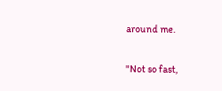around me.

"Not so fast,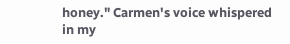honey." Carmen's voice whispered in my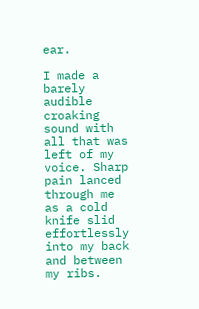ear.

I made a barely audible croaking sound with all that was left of my voice. Sharp pain lanced through me as a cold knife slid effortlessly into my back and between my ribs.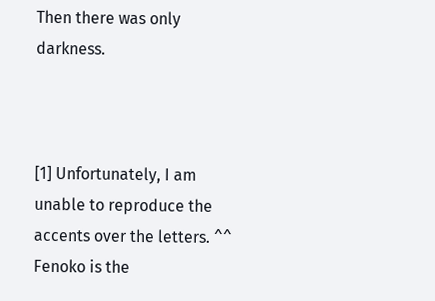Then there was only darkness.



[1] Unfortunately, I am unable to reproduce the accents over the letters. ^^ Fenoko is the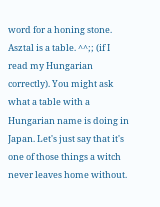word for a honing stone. Asztal is a table. ^^;; (if I read my Hungarian correctly). You might ask what a table with a Hungarian name is doing in Japan. Let's just say that it's one of those things a witch never leaves home without.